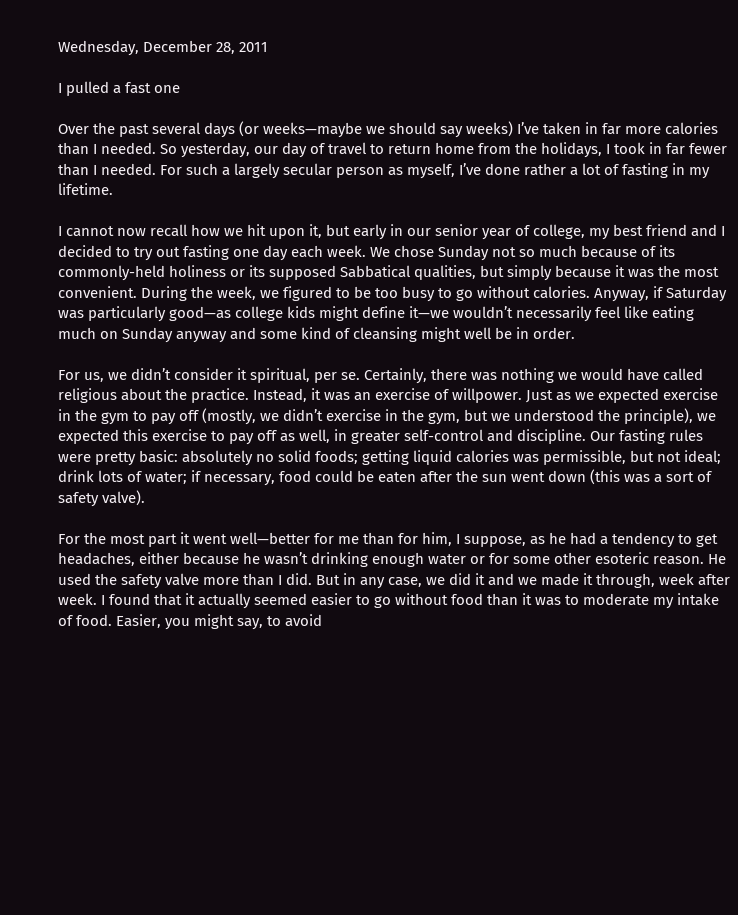Wednesday, December 28, 2011

I pulled a fast one

Over the past several days (or weeks—maybe we should say weeks) I’ve taken in far more calories than I needed. So yesterday, our day of travel to return home from the holidays, I took in far fewer than I needed. For such a largely secular person as myself, I’ve done rather a lot of fasting in my lifetime.

I cannot now recall how we hit upon it, but early in our senior year of college, my best friend and I decided to try out fasting one day each week. We chose Sunday not so much because of its commonly-held holiness or its supposed Sabbatical qualities, but simply because it was the most convenient. During the week, we figured to be too busy to go without calories. Anyway, if Saturday was particularly good—as college kids might define it—we wouldn’t necessarily feel like eating much on Sunday anyway and some kind of cleansing might well be in order.

For us, we didn’t consider it spiritual, per se. Certainly, there was nothing we would have called religious about the practice. Instead, it was an exercise of willpower. Just as we expected exercise in the gym to pay off (mostly, we didn’t exercise in the gym, but we understood the principle), we expected this exercise to pay off as well, in greater self-control and discipline. Our fasting rules were pretty basic: absolutely no solid foods; getting liquid calories was permissible, but not ideal; drink lots of water; if necessary, food could be eaten after the sun went down (this was a sort of safety valve).

For the most part it went well—better for me than for him, I suppose, as he had a tendency to get headaches, either because he wasn’t drinking enough water or for some other esoteric reason. He used the safety valve more than I did. But in any case, we did it and we made it through, week after week. I found that it actually seemed easier to go without food than it was to moderate my intake of food. Easier, you might say, to avoid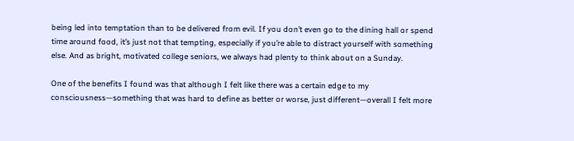being led into temptation than to be delivered from evil. If you don’t even go to the dining hall or spend time around food, it’s just not that tempting, especially if you’re able to distract yourself with something else. And as bright, motivated college seniors, we always had plenty to think about on a Sunday.

One of the benefits I found was that although I felt like there was a certain edge to my consciousness—something that was hard to define as better or worse, just different—overall I felt more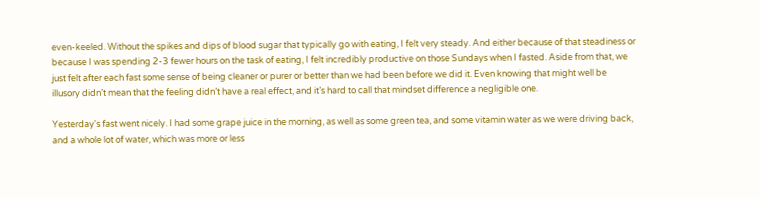even-keeled. Without the spikes and dips of blood sugar that typically go with eating, I felt very steady. And either because of that steadiness or because I was spending 2-3 fewer hours on the task of eating, I felt incredibly productive on those Sundays when I fasted. Aside from that, we just felt after each fast some sense of being cleaner or purer or better than we had been before we did it. Even knowing that might well be illusory didn’t mean that the feeling didn’t have a real effect, and it’s hard to call that mindset difference a negligible one.

Yesterday's fast went nicely. I had some grape juice in the morning, as well as some green tea, and some vitamin water as we were driving back, and a whole lot of water, which was more or less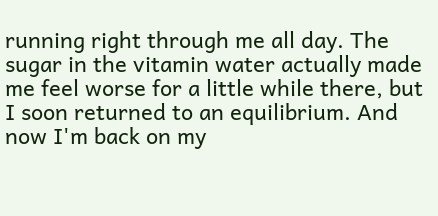running right through me all day. The sugar in the vitamin water actually made me feel worse for a little while there, but I soon returned to an equilibrium. And now I'm back on my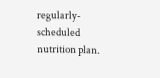regularly-scheduled nutrition plan.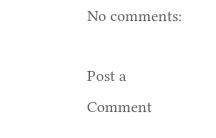No comments:

Post a Comment